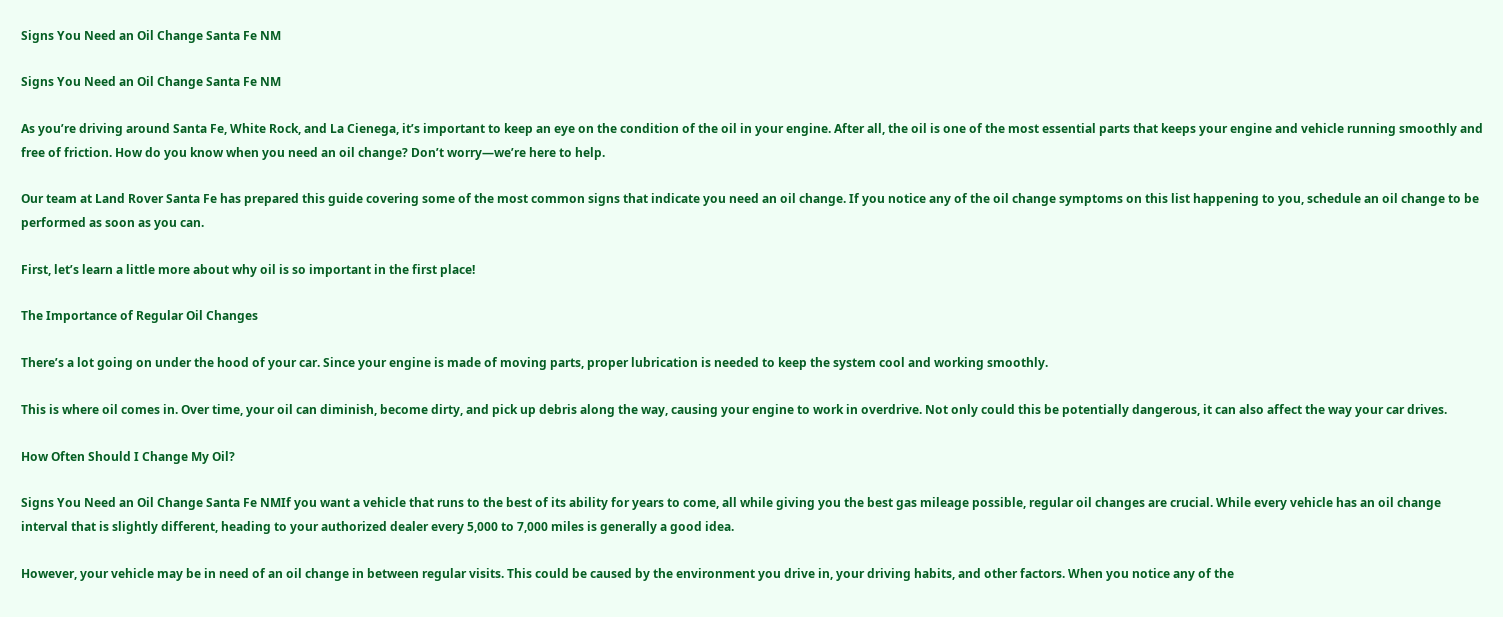Signs You Need an Oil Change Santa Fe NM

Signs You Need an Oil Change Santa Fe NM

As you’re driving around Santa Fe, White Rock, and La Cienega, it’s important to keep an eye on the condition of the oil in your engine. After all, the oil is one of the most essential parts that keeps your engine and vehicle running smoothly and free of friction. How do you know when you need an oil change? Don’t worry—we’re here to help.

Our team at Land Rover Santa Fe has prepared this guide covering some of the most common signs that indicate you need an oil change. If you notice any of the oil change symptoms on this list happening to you, schedule an oil change to be performed as soon as you can.

First, let’s learn a little more about why oil is so important in the first place!

The Importance of Regular Oil Changes

There’s a lot going on under the hood of your car. Since your engine is made of moving parts, proper lubrication is needed to keep the system cool and working smoothly.

This is where oil comes in. Over time, your oil can diminish, become dirty, and pick up debris along the way, causing your engine to work in overdrive. Not only could this be potentially dangerous, it can also affect the way your car drives.

How Often Should I Change My Oil?

Signs You Need an Oil Change Santa Fe NMIf you want a vehicle that runs to the best of its ability for years to come, all while giving you the best gas mileage possible, regular oil changes are crucial. While every vehicle has an oil change interval that is slightly different, heading to your authorized dealer every 5,000 to 7,000 miles is generally a good idea.

However, your vehicle may be in need of an oil change in between regular visits. This could be caused by the environment you drive in, your driving habits, and other factors. When you notice any of the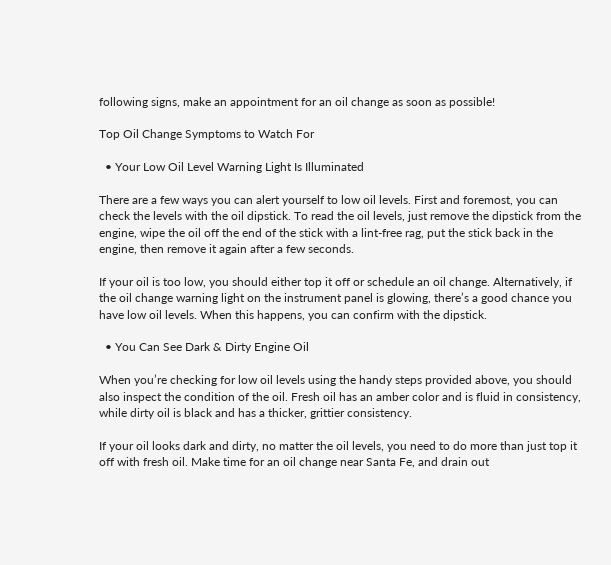following signs, make an appointment for an oil change as soon as possible!

Top Oil Change Symptoms to Watch For

  • Your Low Oil Level Warning Light Is Illuminated

There are a few ways you can alert yourself to low oil levels. First and foremost, you can check the levels with the oil dipstick. To read the oil levels, just remove the dipstick from the engine, wipe the oil off the end of the stick with a lint-free rag, put the stick back in the engine, then remove it again after a few seconds.

If your oil is too low, you should either top it off or schedule an oil change. Alternatively, if the oil change warning light on the instrument panel is glowing, there’s a good chance you have low oil levels. When this happens, you can confirm with the dipstick.

  • You Can See Dark & Dirty Engine Oil

When you’re checking for low oil levels using the handy steps provided above, you should also inspect the condition of the oil. Fresh oil has an amber color and is fluid in consistency, while dirty oil is black and has a thicker, grittier consistency.

If your oil looks dark and dirty, no matter the oil levels, you need to do more than just top it off with fresh oil. Make time for an oil change near Santa Fe, and drain out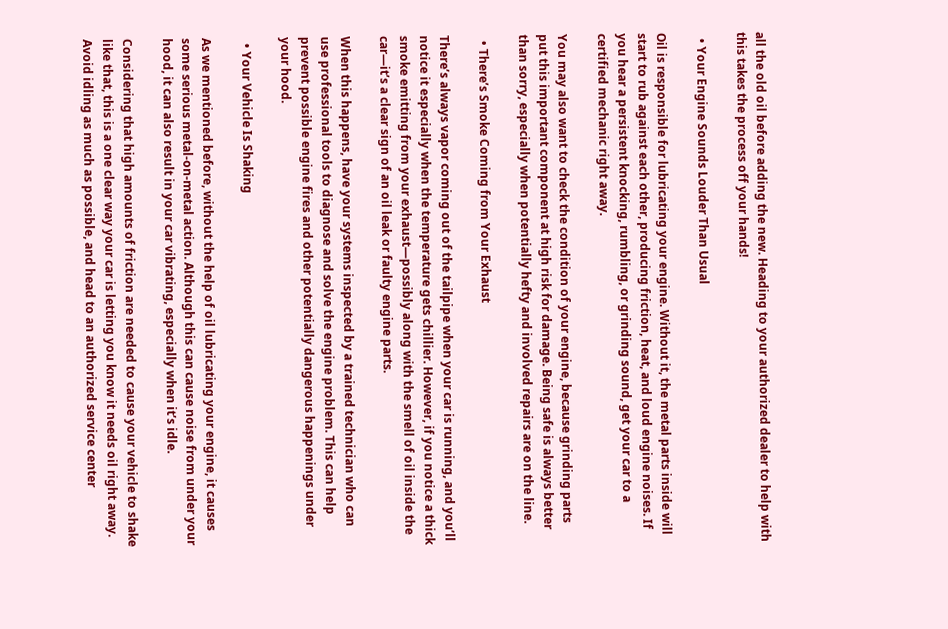all the old oil before adding the new. Heading to your authorized dealer to help with this takes the process off your hands!

  • Your Engine Sounds Louder Than Usual

Oil is responsible for lubricating your engine. Without it, the metal parts inside will start to rub against each other, producing friction, heat, and loud engine noises. If you hear a persistent knocking, rumbling, or grinding sound, get your car to a certified mechanic right away.

You may also want to check the condition of your engine, because grinding parts put this important component at high risk for damage. Being safe is always better than sorry, especially when potentially hefty and involved repairs are on the line.

  • There’s Smoke Coming from Your Exhaust

There’s always vapor coming out of the tailpipe when your car is running, and you’ll notice it especially when the temperature gets chillier. However, if you notice a thick smoke emitting from your exhaust—possibly along with the smell of oil inside the car—it’s a clear sign of an oil leak or faulty engine parts.

When this happens, have your systems inspected by a trained technician who can use professional tools to diagnose and solve the engine problem. This can help prevent possible engine fires and other potentially dangerous happenings under your hood.

  • Your Vehicle Is Shaking

As we mentioned before, without the help of oil lubricating your engine, it causes some serious metal-on-metal action. Although this can cause noise from under your hood, it can also result in your car vibrating, especially when it’s idle.

Considering that high amounts of friction are needed to cause your vehicle to shake like that, this is a one clear way your car is letting you know it needs oil right away. Avoid idling as much as possible, and head to an authorized service center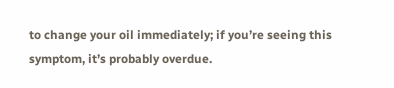to change your oil immediately; if you’re seeing this symptom, it’s probably overdue.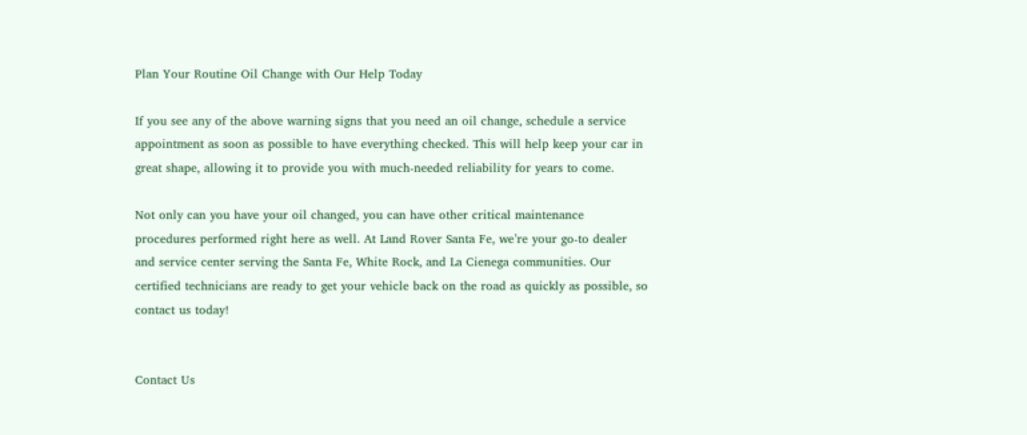Plan Your Routine Oil Change with Our Help Today

If you see any of the above warning signs that you need an oil change, schedule a service appointment as soon as possible to have everything checked. This will help keep your car in great shape, allowing it to provide you with much-needed reliability for years to come.

Not only can you have your oil changed, you can have other critical maintenance procedures performed right here as well. At Land Rover Santa Fe, we’re your go-to dealer and service center serving the Santa Fe, White Rock, and La Cienega communities. Our certified technicians are ready to get your vehicle back on the road as quickly as possible, so contact us today!


Contact Us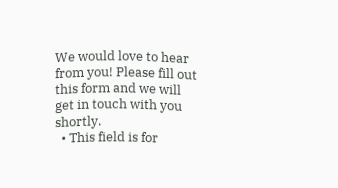We would love to hear from you! Please fill out this form and we will get in touch with you shortly.
  • This field is for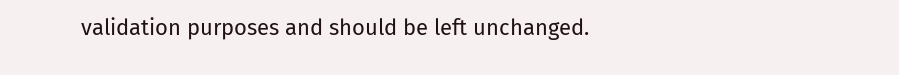validation purposes and should be left unchanged.